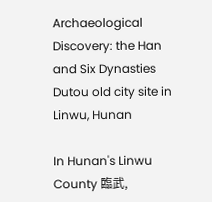Archaeological Discovery: the Han and Six Dynasties Dutou old city site in Linwu, Hunan

In Hunan's Linwu County 臨武,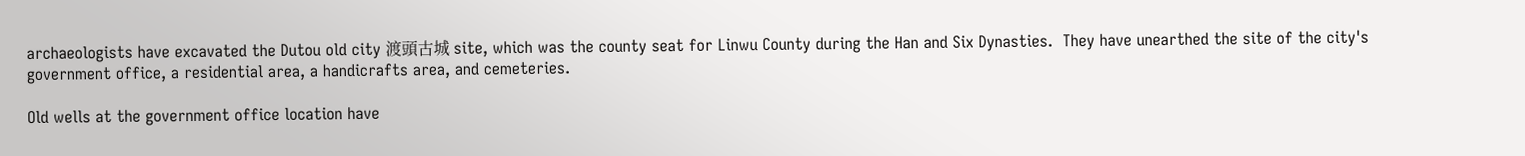archaeologists have excavated the Dutou old city 渡頭古城 site, which was the county seat for Linwu County during the Han and Six Dynasties.  They have unearthed the site of the city's government office, a residential area, a handicrafts area, and cemeteries.

Old wells at the government office location have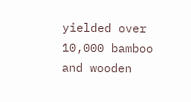yielded over 10,000 bamboo and wooden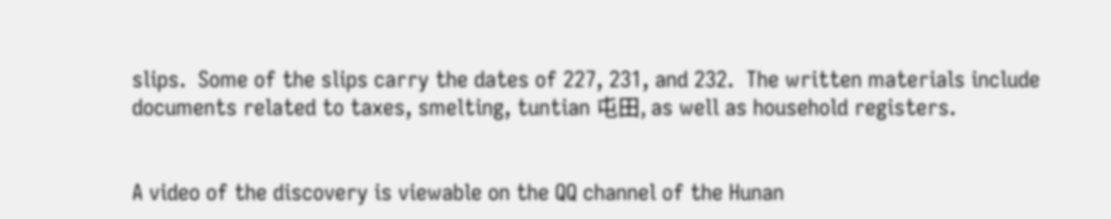slips.  Some of the slips carry the dates of 227, 231, and 232.  The written materials include documents related to taxes, smelting, tuntian 屯田, as well as household registers.


A video of the discovery is viewable on the QQ channel of the Hunan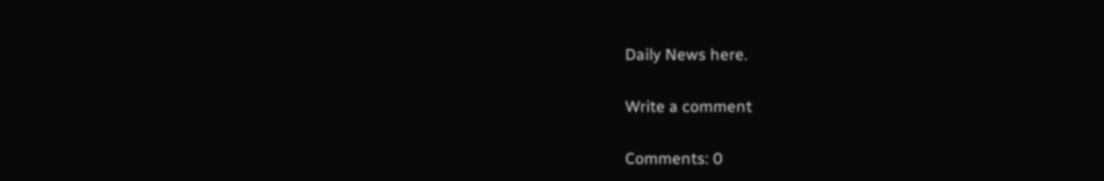Daily News here.

Write a comment

Comments: 0